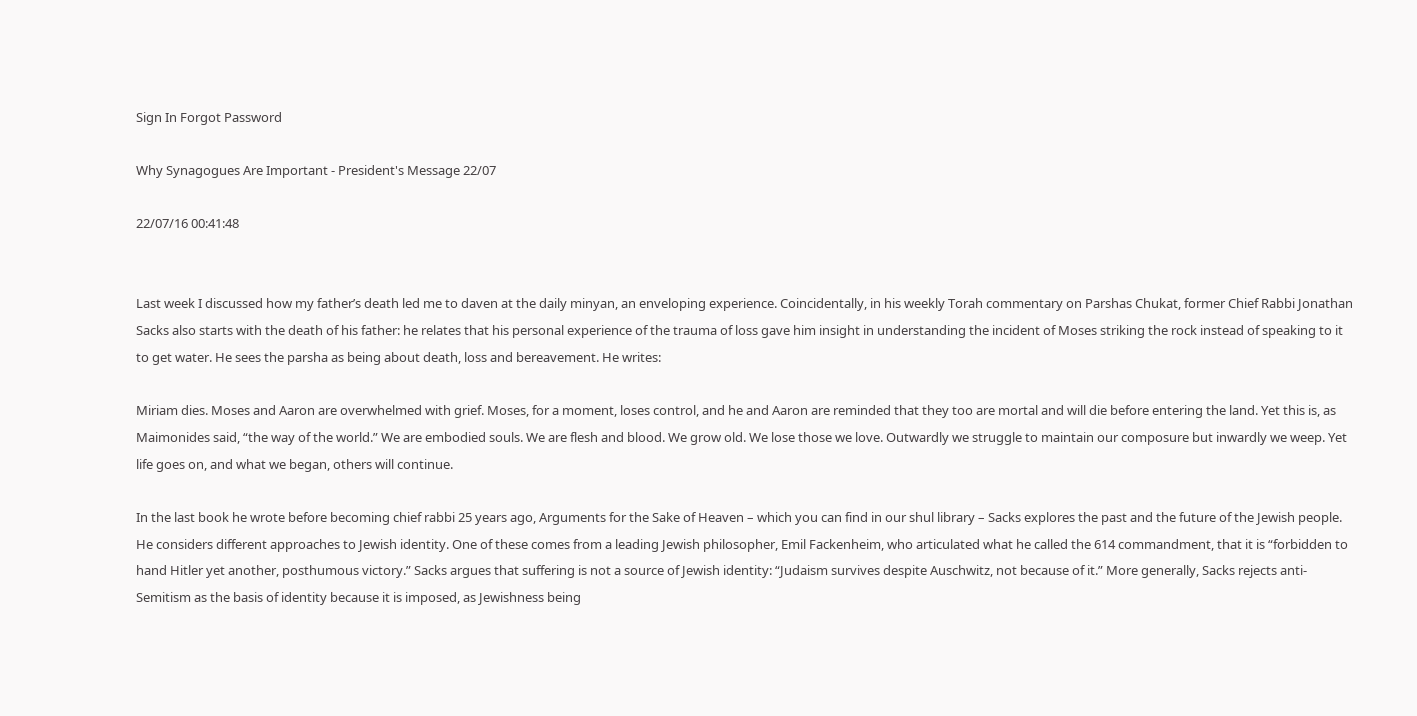Sign In Forgot Password

Why Synagogues Are Important - President's Message 22/07

22/07/16 00:41:48


Last week I discussed how my father’s death led me to daven at the daily minyan, an enveloping experience. Coincidentally, in his weekly Torah commentary on Parshas Chukat, former Chief Rabbi Jonathan Sacks also starts with the death of his father: he relates that his personal experience of the trauma of loss gave him insight in understanding the incident of Moses striking the rock instead of speaking to it to get water. He sees the parsha as being about death, loss and bereavement. He writes:

Miriam dies. Moses and Aaron are overwhelmed with grief. Moses, for a moment, loses control, and he and Aaron are reminded that they too are mortal and will die before entering the land. Yet this is, as Maimonides said, “the way of the world.” We are embodied souls. We are flesh and blood. We grow old. We lose those we love. Outwardly we struggle to maintain our composure but inwardly we weep. Yet life goes on, and what we began, others will continue.

In the last book he wrote before becoming chief rabbi 25 years ago, Arguments for the Sake of Heaven – which you can find in our shul library – Sacks explores the past and the future of the Jewish people. He considers different approaches to Jewish identity. One of these comes from a leading Jewish philosopher, Emil Fackenheim, who articulated what he called the 614 commandment, that it is “forbidden to hand Hitler yet another, posthumous victory.” Sacks argues that suffering is not a source of Jewish identity: “Judaism survives despite Auschwitz, not because of it.” More generally, Sacks rejects anti-Semitism as the basis of identity because it is imposed, as Jewishness being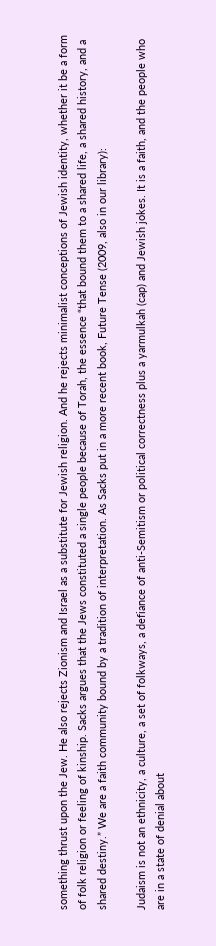something thrust upon the Jew. He also rejects Zionism and Israel as a substitute for Jewish religion. And he rejects minimalist conceptions of Jewish identity, whether it be a form of folk religion or feeling of kinship. Sacks argues that the Jews constituted a single people because of Torah, the essence “that bound them to a shared life, a shared history, and a shared destiny.” We are a faith community bound by a tradition of interpretation. As Sacks put in a more recent book, Future Tense (2009, also in our library):

Judaism is not an ethnicity, a culture, a set of folkways, a defiance of anti-Semitism or political correctness plus a yarmulkah (cap) and Jewish jokes. It is a faith, and the people who are in a state of denial about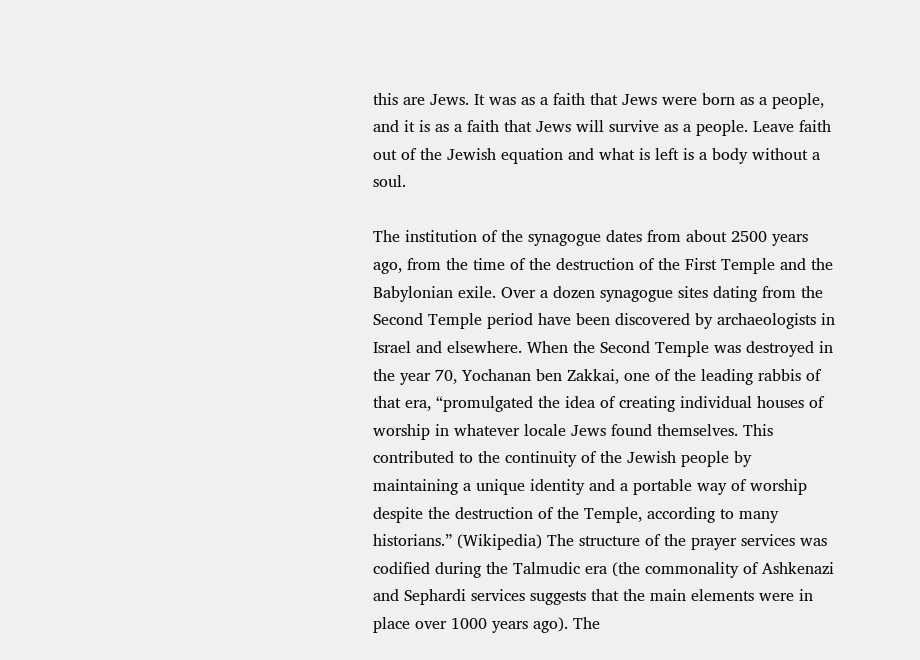this are Jews. It was as a faith that Jews were born as a people, and it is as a faith that Jews will survive as a people. Leave faith out of the Jewish equation and what is left is a body without a soul.

The institution of the synagogue dates from about 2500 years ago, from the time of the destruction of the First Temple and the Babylonian exile. Over a dozen synagogue sites dating from the Second Temple period have been discovered by archaeologists in Israel and elsewhere. When the Second Temple was destroyed in the year 70, Yochanan ben Zakkai, one of the leading rabbis of that era, “promulgated the idea of creating individual houses of worship in whatever locale Jews found themselves. This contributed to the continuity of the Jewish people by maintaining a unique identity and a portable way of worship despite the destruction of the Temple, according to many historians.” (Wikipedia) The structure of the prayer services was codified during the Talmudic era (the commonality of Ashkenazi and Sephardi services suggests that the main elements were in place over 1000 years ago). The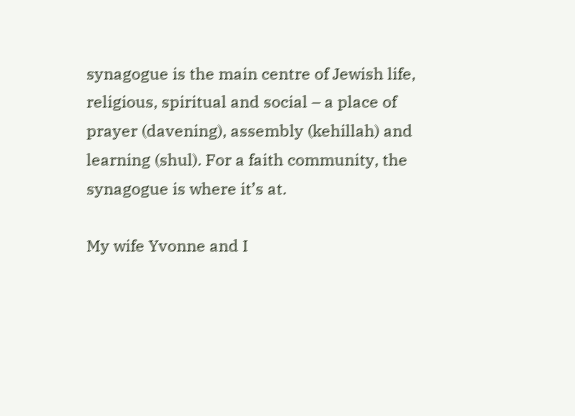synagogue is the main centre of Jewish life, religious, spiritual and social – a place of prayer (davening), assembly (kehillah) and learning (shul). For a faith community, the synagogue is where it’s at.

My wife Yvonne and I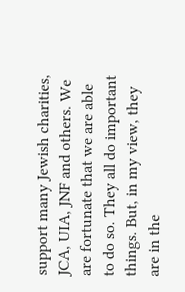support many Jewish charities, JCA, UIA, JNF and others. We are fortunate that we are able to do so. They all do important things. But, in my view, they are in the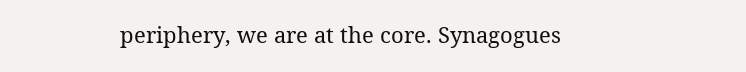periphery, we are at the core. Synagogues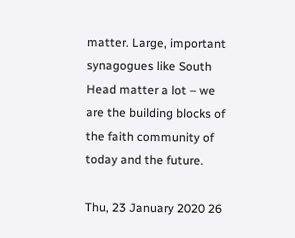matter. Large, important synagogues like South Head matter a lot – we are the building blocks of the faith community of today and the future.

Thu, 23 January 2020 26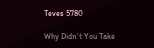Teves 5780

Why Didn't You Take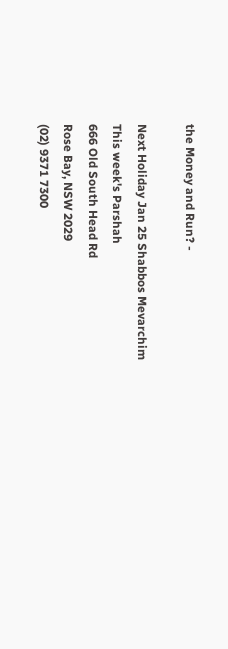the Money and Run? -

Next Holiday Jan 25 Shabbos Mevarchim
This week's Parshah
666 Old South Head Rd
Rose Bay, NSW 2029
(02) 9371 7300